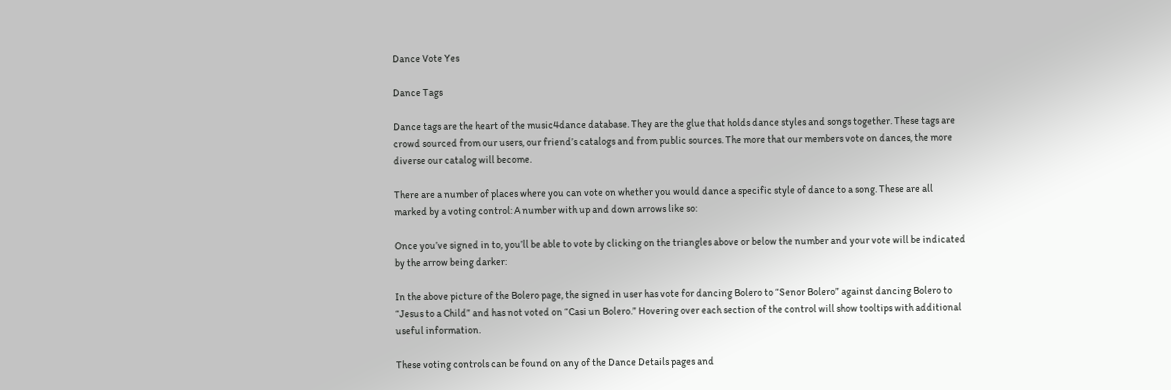Dance Vote Yes

Dance Tags

Dance tags are the heart of the music4dance database. They are the glue that holds dance styles and songs together. These tags are crowd sourced from our users, our friend’s catalogs and from public sources. The more that our members vote on dances, the more diverse our catalog will become.

There are a number of places where you can vote on whether you would dance a specific style of dance to a song. These are all marked by a voting control: A number with up and down arrows like so:

Once you’ve signed in to, you’ll be able to vote by clicking on the triangles above or below the number and your vote will be indicated by the arrow being darker:

In the above picture of the Bolero page, the signed in user has vote for dancing Bolero to “Senor Bolero” against dancing Bolero to “Jesus to a Child” and has not voted on “Casi un Bolero.” Hovering over each section of the control will show tooltips with additional useful information.

These voting controls can be found on any of the Dance Details pages and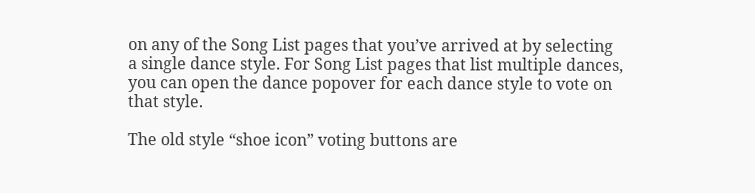on any of the Song List pages that you’ve arrived at by selecting a single dance style. For Song List pages that list multiple dances, you can open the dance popover for each dance style to vote on that style.

The old style “shoe icon” voting buttons are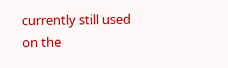currently still used on the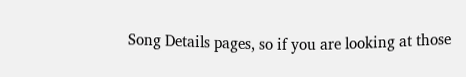Song Details pages, so if you are looking at those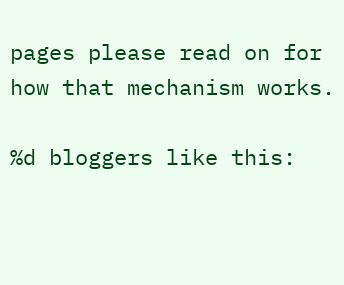pages please read on for how that mechanism works.

%d bloggers like this: